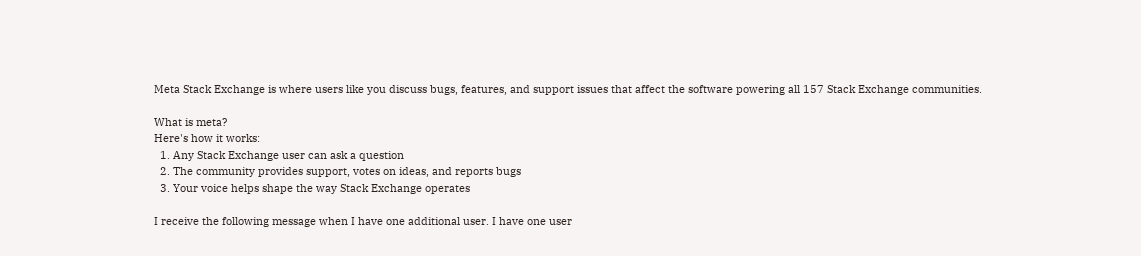Meta Stack Exchange is where users like you discuss bugs, features, and support issues that affect the software powering all 157 Stack Exchange communities.

What is meta?
Here's how it works:
  1. Any Stack Exchange user can ask a question
  2. The community provides support, votes on ideas, and reports bugs
  3. Your voice helps shape the way Stack Exchange operates

I receive the following message when I have one additional user. I have one user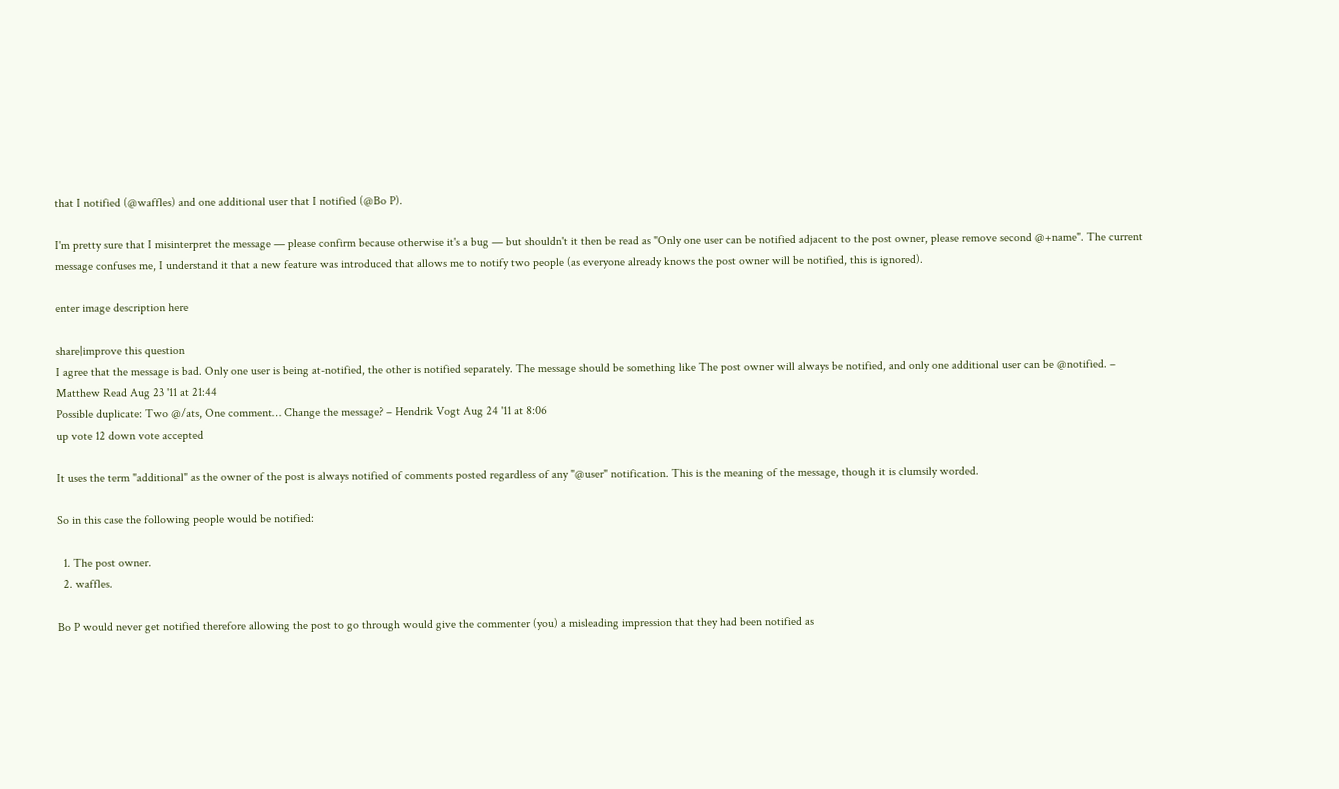that I notified (@waffles) and one additional user that I notified (@Bo P).

I'm pretty sure that I misinterpret the message — please confirm because otherwise it's a bug — but shouldn't it then be read as "Only one user can be notified adjacent to the post owner, please remove second @+name". The current message confuses me, I understand it that a new feature was introduced that allows me to notify two people (as everyone already knows the post owner will be notified, this is ignored).

enter image description here

share|improve this question
I agree that the message is bad. Only one user is being at-notified, the other is notified separately. The message should be something like The post owner will always be notified, and only one additional user can be @notified. – Matthew Read Aug 23 '11 at 21:44
Possible duplicate: Two @/ats, One comment… Change the message? – Hendrik Vogt Aug 24 '11 at 8:06
up vote 12 down vote accepted

It uses the term "additional" as the owner of the post is always notified of comments posted regardless of any "@user" notification. This is the meaning of the message, though it is clumsily worded.

So in this case the following people would be notified:

  1. The post owner.
  2. waffles.

Bo P would never get notified therefore allowing the post to go through would give the commenter (you) a misleading impression that they had been notified as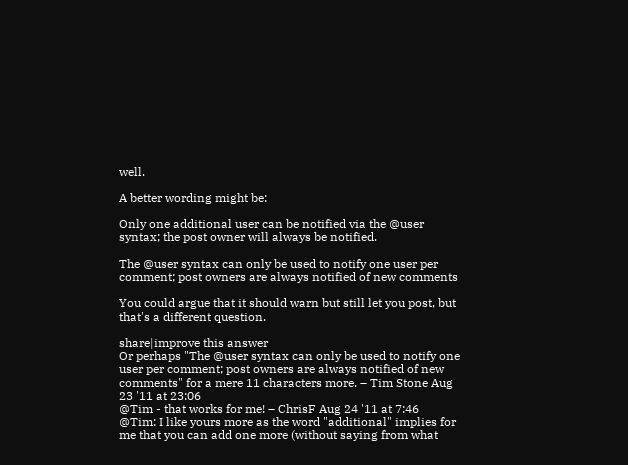well.

A better wording might be:

Only one additional user can be notified via the @user syntax; the post owner will always be notified.

The @user syntax can only be used to notify one user per comment; post owners are always notified of new comments

You could argue that it should warn but still let you post, but that's a different question.

share|improve this answer
Or perhaps "The @user syntax can only be used to notify one user per comment; post owners are always notified of new comments" for a mere 11 characters more. – Tim Stone Aug 23 '11 at 23:06
@Tim - that works for me! – ChrisF Aug 24 '11 at 7:46
@Tim: I like yours more as the word "additional" implies for me that you can add one more (without saying from what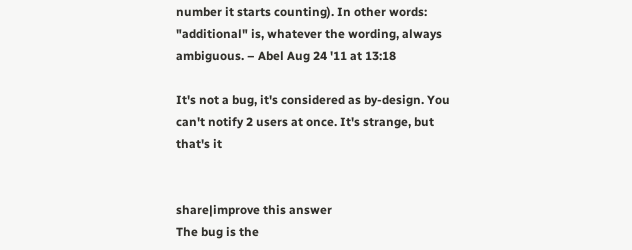number it starts counting). In other words: "additional" is, whatever the wording, always ambiguous. – Abel Aug 24 '11 at 13:18

It's not a bug, it's considered as by-design. You can't notify 2 users at once. It's strange, but that's it


share|improve this answer
The bug is the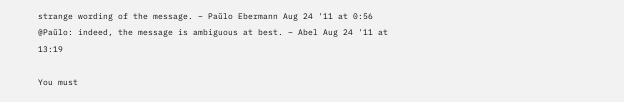strange wording of the message. – Paŭlo Ebermann Aug 24 '11 at 0:56
@Paŭlo: indeed, the message is ambiguous at best. – Abel Aug 24 '11 at 13:19

You must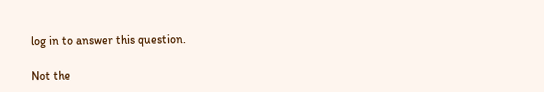log in to answer this question.

Not the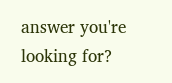answer you're looking for?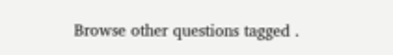Browse other questions tagged .